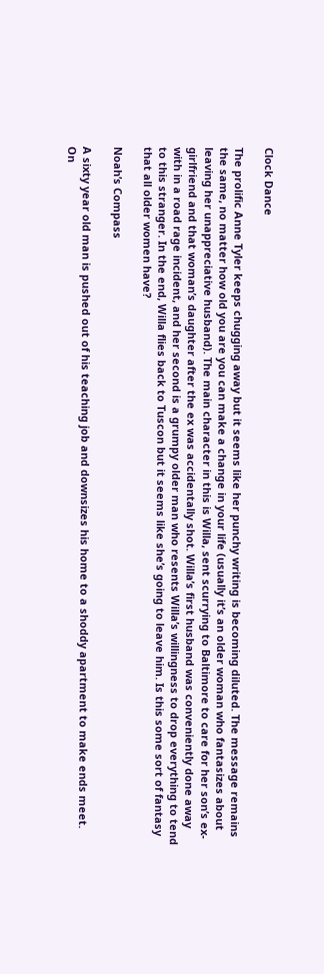Clock Dance

The prolific Anne Tyler keeps chugging away but it seems like her punchy writing is becoming diluted. The message remains the same, no matter how old you are you can make a change in your life (usually it’s an older woman who fantasizes about leaving her unappreciative husband). The main character in this is Willa, sent scurrying to Baltimore to care for her son’s ex-girlfriend and that woman’s daughter after the ex was accidentally shot. Willa’s first husband was conveniently done away with in a road rage incident, and her second is a grumpy older man who resents Willa’s willingness to drop everything to tend to this stranger. In the end, Willa flies back to Tuscon but it seems like she’s going to leave him. Is this some sort of fantasy that all older women have?

Noah’s Compass

A sixty year old man is pushed out of his teaching job and downsizes his home to a shoddy apartment to make ends meet. On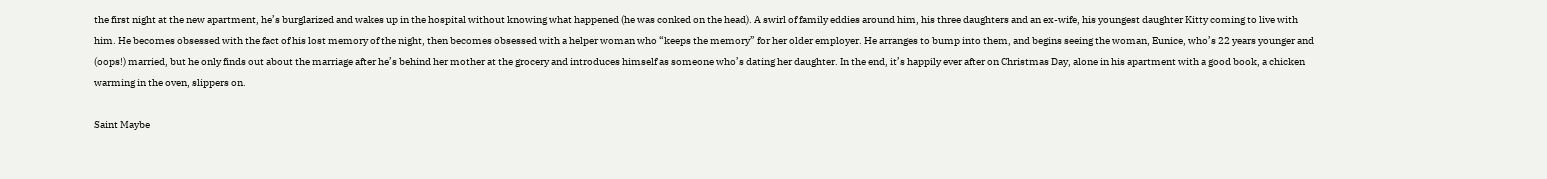the first night at the new apartment, he’s burglarized and wakes up in the hospital without knowing what happened (he was conked on the head). A swirl of family eddies around him, his three daughters and an ex-wife, his youngest daughter Kitty coming to live with him. He becomes obsessed with the fact of his lost memory of the night, then becomes obsessed with a helper woman who “keeps the memory” for her older employer. He arranges to bump into them, and begins seeing the woman, Eunice, who’s 22 years younger and (oops!) married, but he only finds out about the marriage after he’s behind her mother at the grocery and introduces himself as someone who’s dating her daughter. In the end, it’s happily ever after on Christmas Day, alone in his apartment with a good book, a chicken warming in the oven, slippers on.

Saint Maybe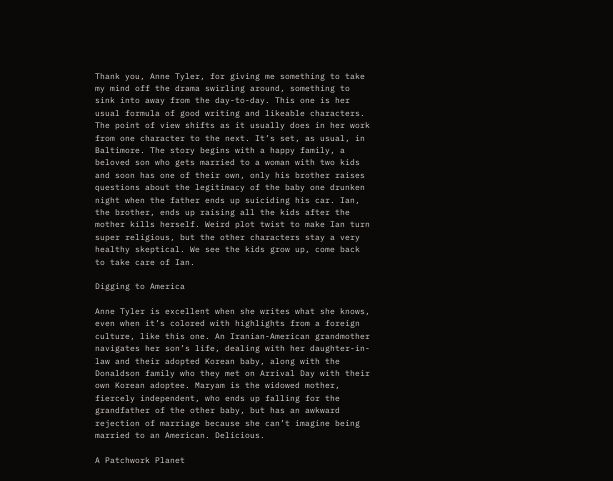Thank you, Anne Tyler, for giving me something to take my mind off the drama swirling around, something to sink into away from the day-to-day. This one is her usual formula of good writing and likeable characters. The point of view shifts as it usually does in her work from one character to the next. It’s set, as usual, in Baltimore. The story begins with a happy family, a beloved son who gets married to a woman with two kids and soon has one of their own, only his brother raises questions about the legitimacy of the baby one drunken night when the father ends up suiciding his car. Ian, the brother, ends up raising all the kids after the mother kills herself. Weird plot twist to make Ian turn super religious, but the other characters stay a very healthy skeptical. We see the kids grow up, come back to take care of Ian.

Digging to America

Anne Tyler is excellent when she writes what she knows, even when it’s colored with highlights from a foreign culture, like this one. An Iranian-American grandmother navigates her son’s life, dealing with her daughter-in-law and their adopted Korean baby, along with the Donaldson family who they met on Arrival Day with their own Korean adoptee. Maryam is the widowed mother, fiercely independent, who ends up falling for the grandfather of the other baby, but has an awkward rejection of marriage because she can’t imagine being married to an American. Delicious.

A Patchwork Planet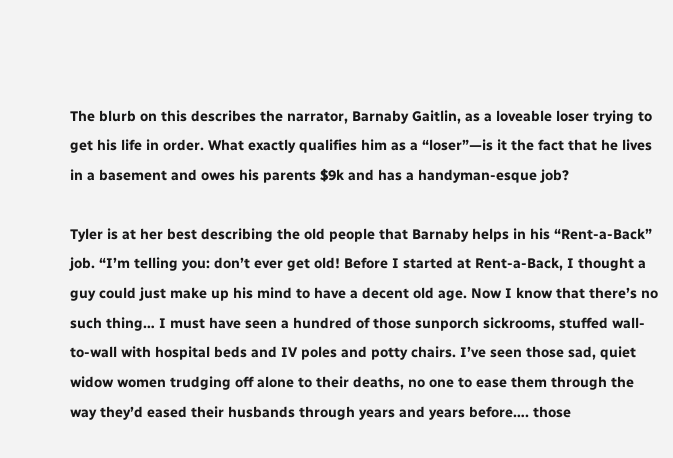The blurb on this describes the narrator, Barnaby Gaitlin, as a loveable loser trying to get his life in order. What exactly qualifies him as a “loser”—is it the fact that he lives in a basement and owes his parents $9k and has a handyman-esque job?

Tyler is at her best describing the old people that Barnaby helps in his “Rent-a-Back” job. “I’m telling you: don’t ever get old! Before I started at Rent-a-Back, I thought a guy could just make up his mind to have a decent old age. Now I know that there’s no such thing… I must have seen a hundred of those sunporch sickrooms, stuffed wall-to-wall with hospital beds and IV poles and potty chairs. I’ve seen those sad, quiet widow women trudging off alone to their deaths, no one to ease them through the way they’d eased their husbands through years and years before…. those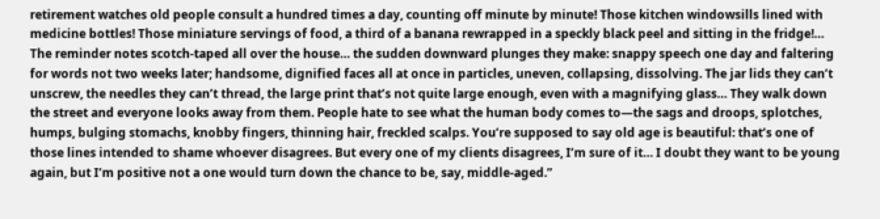retirement watches old people consult a hundred times a day, counting off minute by minute! Those kitchen windowsills lined with medicine bottles! Those miniature servings of food, a third of a banana rewrapped in a speckly black peel and sitting in the fridge!… The reminder notes scotch-taped all over the house… the sudden downward plunges they make: snappy speech one day and faltering for words not two weeks later; handsome, dignified faces all at once in particles, uneven, collapsing, dissolving. The jar lids they can’t unscrew, the needles they can’t thread, the large print that’s not quite large enough, even with a magnifying glass… They walk down the street and everyone looks away from them. People hate to see what the human body comes to—the sags and droops, splotches, humps, bulging stomachs, knobby fingers, thinning hair, freckled scalps. You’re supposed to say old age is beautiful: that’s one of those lines intended to shame whoever disagrees. But every one of my clients disagrees, I’m sure of it… I doubt they want to be young again, but I’m positive not a one would turn down the chance to be, say, middle-aged.”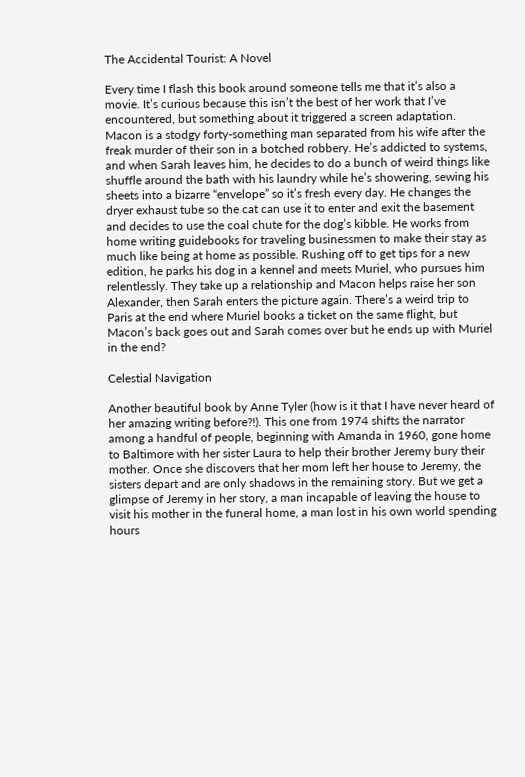The Accidental Tourist: A Novel

Every time I flash this book around someone tells me that it’s also a movie. It’s curious because this isn’t the best of her work that I’ve encountered, but something about it triggered a screen adaptation. Macon is a stodgy forty-something man separated from his wife after the freak murder of their son in a botched robbery. He’s addicted to systems, and when Sarah leaves him, he decides to do a bunch of weird things like shuffle around the bath with his laundry while he’s showering, sewing his sheets into a bizarre “envelope” so it’s fresh every day. He changes the dryer exhaust tube so the cat can use it to enter and exit the basement and decides to use the coal chute for the dog’s kibble. He works from home writing guidebooks for traveling businessmen to make their stay as much like being at home as possible. Rushing off to get tips for a new edition, he parks his dog in a kennel and meets Muriel, who pursues him relentlessly. They take up a relationship and Macon helps raise her son Alexander, then Sarah enters the picture again. There’s a weird trip to Paris at the end where Muriel books a ticket on the same flight, but Macon’s back goes out and Sarah comes over but he ends up with Muriel in the end?

Celestial Navigation

Another beautiful book by Anne Tyler (how is it that I have never heard of her amazing writing before?!). This one from 1974 shifts the narrator among a handful of people, beginning with Amanda in 1960, gone home to Baltimore with her sister Laura to help their brother Jeremy bury their mother. Once she discovers that her mom left her house to Jeremy, the sisters depart and are only shadows in the remaining story. But we get a glimpse of Jeremy in her story, a man incapable of leaving the house to visit his mother in the funeral home, a man lost in his own world spending hours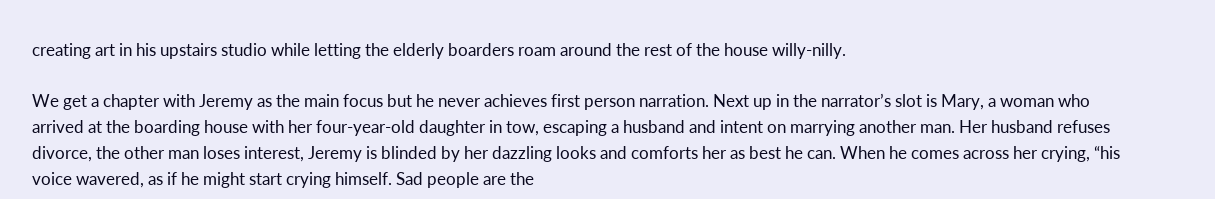creating art in his upstairs studio while letting the elderly boarders roam around the rest of the house willy-nilly.

We get a chapter with Jeremy as the main focus but he never achieves first person narration. Next up in the narrator’s slot is Mary, a woman who arrived at the boarding house with her four-year-old daughter in tow, escaping a husband and intent on marrying another man. Her husband refuses divorce, the other man loses interest, Jeremy is blinded by her dazzling looks and comforts her as best he can. When he comes across her crying, “his voice wavered, as if he might start crying himself. Sad people are the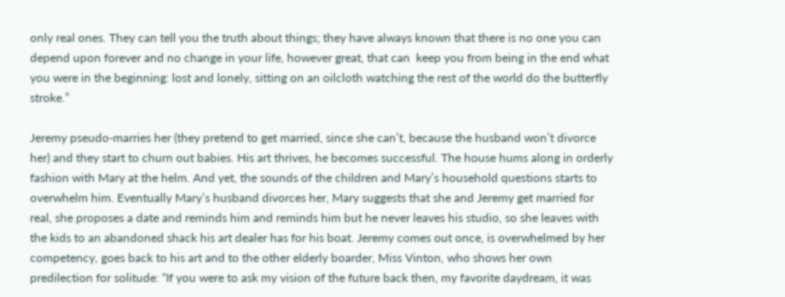only real ones. They can tell you the truth about things; they have always known that there is no one you can depend upon forever and no change in your life, however great, that can  keep you from being in the end what you were in the beginning: lost and lonely, sitting on an oilcloth watching the rest of the world do the butterfly stroke.”

Jeremy pseudo-marries her (they pretend to get married, since she can’t, because the husband won’t divorce her) and they start to churn out babies. His art thrives, he becomes successful. The house hums along in orderly fashion with Mary at the helm. And yet, the sounds of the children and Mary’s household questions starts to overwhelm him. Eventually Mary’s husband divorces her, Mary suggests that she and Jeremy get married for real, she proposes a date and reminds him and reminds him but he never leaves his studio, so she leaves with the kids to an abandoned shack his art dealer has for his boat. Jeremy comes out once, is overwhelmed by her competency, goes back to his art and to the other elderly boarder, Miss Vinton, who shows her own predilection for solitude: “If you were to ask my vision of the future back then, my favorite daydream, it was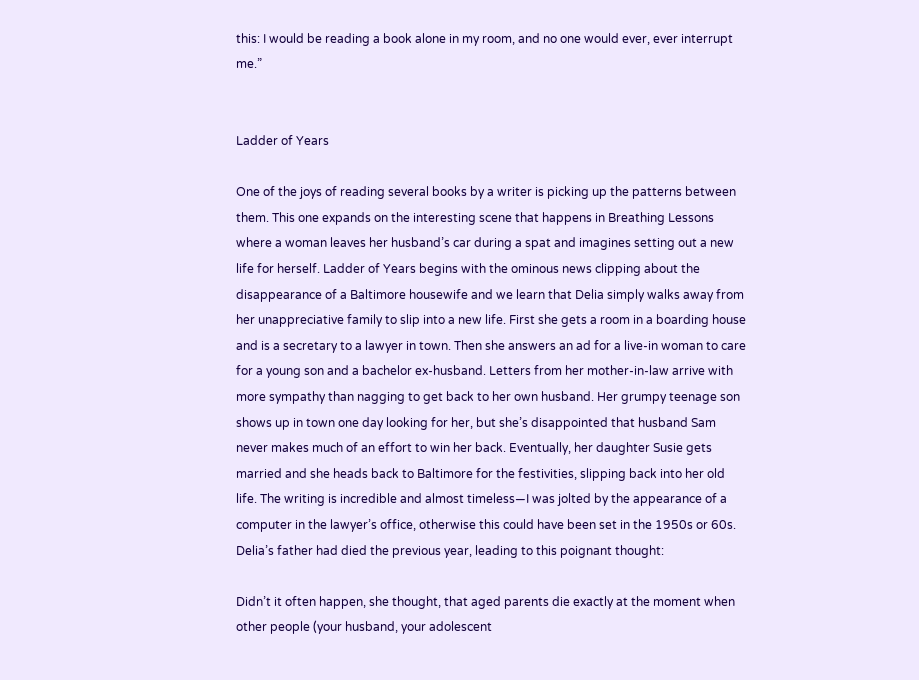this: I would be reading a book alone in my room, and no one would ever, ever interrupt me.”


Ladder of Years

One of the joys of reading several books by a writer is picking up the patterns between them. This one expands on the interesting scene that happens in Breathing Lessons where a woman leaves her husband’s car during a spat and imagines setting out a new life for herself. Ladder of Years begins with the ominous news clipping about the disappearance of a Baltimore housewife and we learn that Delia simply walks away from her unappreciative family to slip into a new life. First she gets a room in a boarding house and is a secretary to a lawyer in town. Then she answers an ad for a live-in woman to care for a young son and a bachelor ex-husband. Letters from her mother-in-law arrive with more sympathy than nagging to get back to her own husband. Her grumpy teenage son shows up in town one day looking for her, but she’s disappointed that husband Sam never makes much of an effort to win her back. Eventually, her daughter Susie gets married and she heads back to Baltimore for the festivities, slipping back into her old life. The writing is incredible and almost timeless—I was jolted by the appearance of a computer in the lawyer’s office, otherwise this could have been set in the 1950s or 60s. Delia’s father had died the previous year, leading to this poignant thought:

Didn’t it often happen, she thought, that aged parents die exactly at the moment when other people (your husband, your adolescent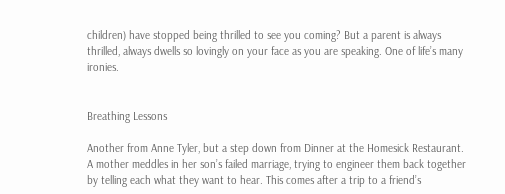children) have stopped being thrilled to see you coming? But a parent is always thrilled, always dwells so lovingly on your face as you are speaking. One of life’s many ironies.


Breathing Lessons

Another from Anne Tyler, but a step down from Dinner at the Homesick Restaurant. A mother meddles in her son’s failed marriage, trying to engineer them back together by telling each what they want to hear. This comes after a trip to a friend’s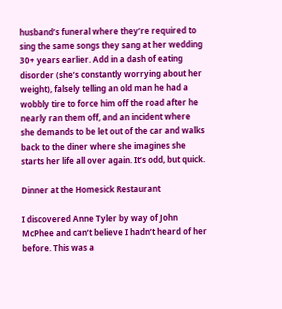husband’s funeral where they’re required to sing the same songs they sang at her wedding 30+ years earlier. Add in a dash of eating disorder (she’s constantly worrying about her weight), falsely telling an old man he had a wobbly tire to force him off the road after he nearly ran them off, and an incident where she demands to be let out of the car and walks back to the diner where she imagines she starts her life all over again. It’s odd, but quick.

Dinner at the Homesick Restaurant

I discovered Anne Tyler by way of John McPhee and can’t believe I hadn’t heard of her before. This was a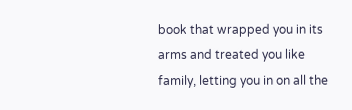book that wrapped you in its arms and treated you like family, letting you in on all the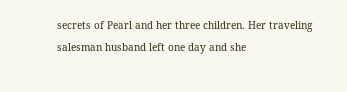secrets of Pearl and her three children. Her traveling salesman husband left one day and she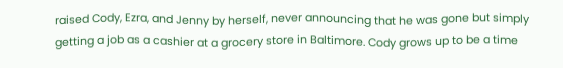raised Cody, Ezra, and Jenny by herself, never announcing that he was gone but simply getting a job as a cashier at a grocery store in Baltimore. Cody grows up to be a time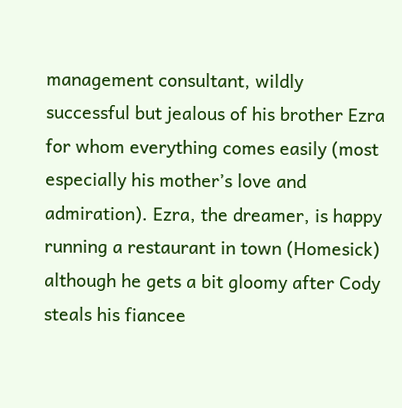management consultant, wildly successful but jealous of his brother Ezra for whom everything comes easily (most especially his mother’s love and admiration). Ezra, the dreamer, is happy running a restaurant in town (Homesick) although he gets a bit gloomy after Cody steals his fiancee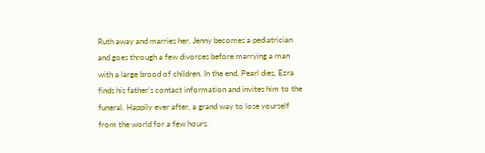Ruth away and marries her. Jenny becomes a pediatrician and goes through a few divorces before marrying a man with a large brood of children. In the end, Pearl dies, Ezra finds his father’s contact information and invites him to the funeral. Happily ever after, a grand way to lose yourself from the world for a few hours.